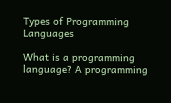Types of Programming Languages

What is a programming language? A programming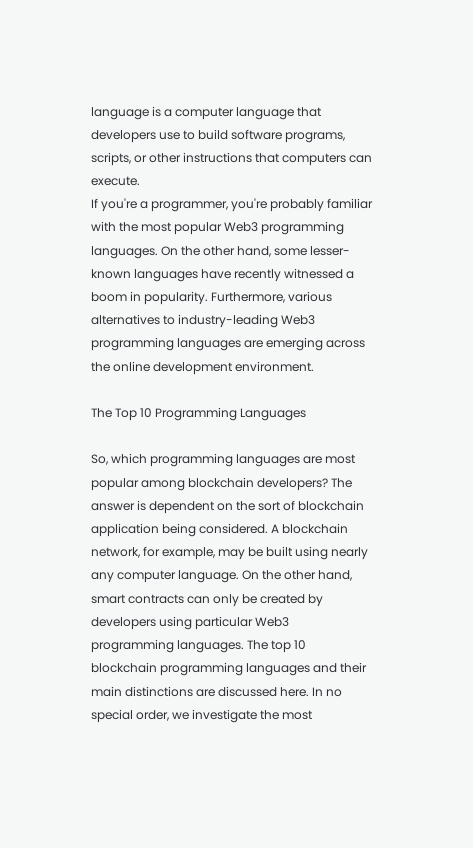language is a computer language that developers use to build software programs, scripts, or other instructions that computers can execute.
If you're a programmer, you're probably familiar with the most popular Web3 programming languages. On the other hand, some lesser-known languages have recently witnessed a boom in popularity. Furthermore, various alternatives to industry-leading Web3 programming languages are emerging across the online development environment.

The Top 10 Programming Languages

So, which programming languages are most popular among blockchain developers? The answer is dependent on the sort of blockchain application being considered. A blockchain network, for example, may be built using nearly any computer language. On the other hand, smart contracts can only be created by developers using particular Web3 programming languages. The top 10 blockchain programming languages and their main distinctions are discussed here. In no special order, we investigate the most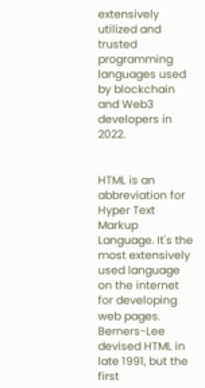extensively utilized and trusted programming languages used by blockchain and Web3 developers in 2022.


HTML is an abbreviation for Hyper Text Markup Language. It's the most extensively used language on the internet for developing web pages. Berners-Lee devised HTML in late 1991, but the first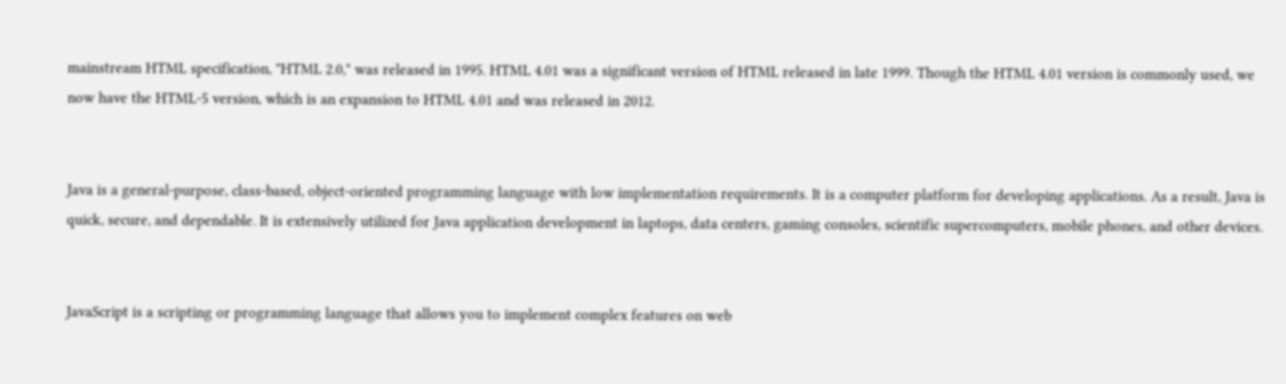mainstream HTML specification, "HTML 2.0," was released in 1995. HTML 4.01 was a significant version of HTML released in late 1999. Though the HTML 4.01 version is commonly used, we now have the HTML-5 version, which is an expansion to HTML 4.01 and was released in 2012.


Java is a general-purpose, class-based, object-oriented programming language with low implementation requirements. It is a computer platform for developing applications. As a result, Java is quick, secure, and dependable. It is extensively utilized for Java application development in laptops, data centers, gaming consoles, scientific supercomputers, mobile phones, and other devices.


JavaScript is a scripting or programming language that allows you to implement complex features on web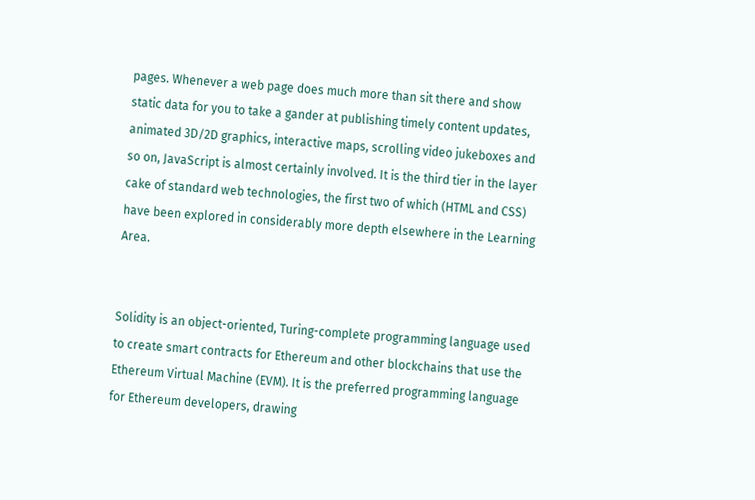pages. Whenever a web page does much more than sit there and show static data for you to take a gander at publishing timely content updates, animated 3D/2D graphics, interactive maps, scrolling video jukeboxes and so on, JavaScript is almost certainly involved. It is the third tier in the layer cake of standard web technologies, the first two of which (HTML and CSS) have been explored in considerably more depth elsewhere in the Learning Area.


Solidity is an object-oriented, Turing-complete programming language used to create smart contracts for Ethereum and other blockchains that use the Ethereum Virtual Machine (EVM). It is the preferred programming language for Ethereum developers, drawing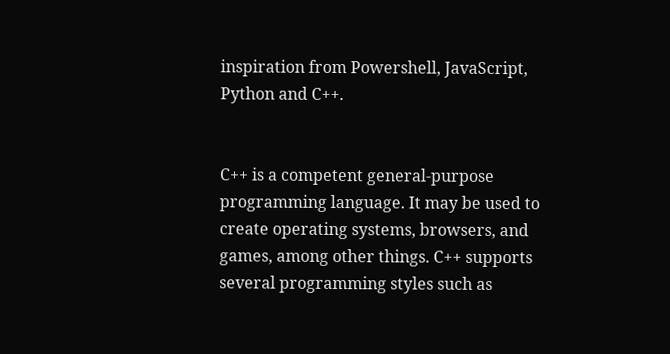inspiration from Powershell, JavaScript, Python and C++.


C++ is a competent general-purpose programming language. It may be used to create operating systems, browsers, and games, among other things. C++ supports several programming styles such as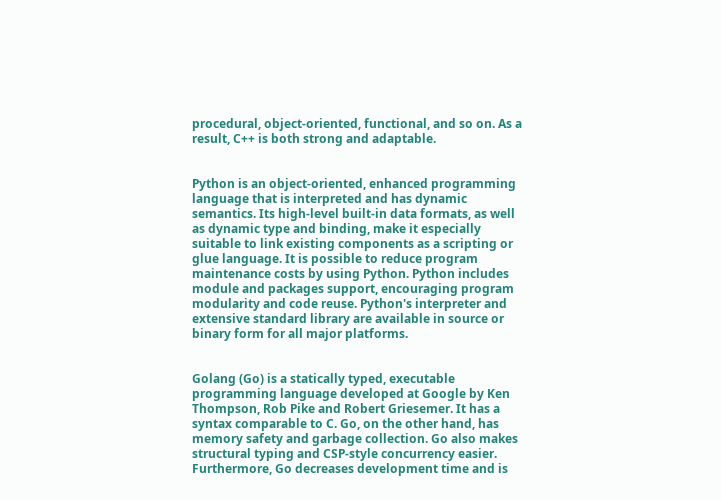procedural, object-oriented, functional, and so on. As a result, C++ is both strong and adaptable.


Python is an object-oriented, enhanced programming language that is interpreted and has dynamic semantics. Its high-level built-in data formats, as well as dynamic type and binding, make it especially suitable to link existing components as a scripting or glue language. It is possible to reduce program maintenance costs by using Python. Python includes module and packages support, encouraging program modularity and code reuse. Python's interpreter and extensive standard library are available in source or binary form for all major platforms.


Golang (Go) is a statically typed, executable programming language developed at Google by Ken Thompson, Rob Pike and Robert Griesemer. It has a syntax comparable to C. Go, on the other hand, has memory safety and garbage collection. Go also makes structural typing and CSP-style concurrency easier. Furthermore, Go decreases development time and is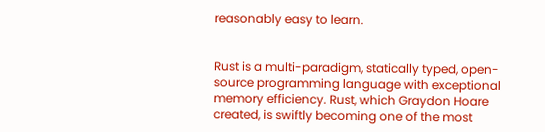reasonably easy to learn.


Rust is a multi-paradigm, statically typed, open-source programming language with exceptional memory efficiency. Rust, which Graydon Hoare created, is swiftly becoming one of the most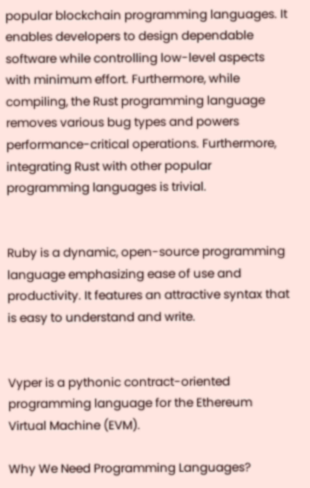popular blockchain programming languages. It enables developers to design dependable software while controlling low-level aspects with minimum effort. Furthermore, while compiling, the Rust programming language removes various bug types and powers performance-critical operations. Furthermore, integrating Rust with other popular programming languages is trivial.


Ruby is a dynamic, open-source programming language emphasizing ease of use and productivity. It features an attractive syntax that is easy to understand and write.


Vyper is a pythonic contract-oriented programming language for the Ethereum Virtual Machine (EVM).

Why We Need Programming Languages?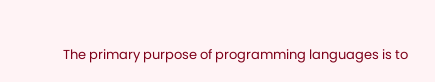The primary purpose of programming languages is to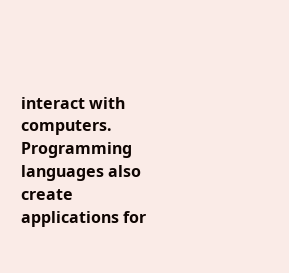interact with computers. Programming languages also create applications for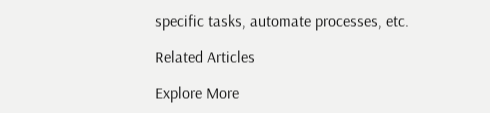specific tasks, automate processes, etc.

Related Articles

Explore More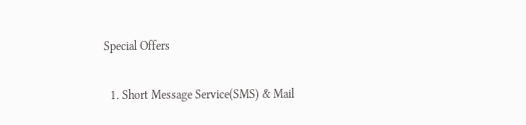Special Offers

  1. Short Message Service(SMS) & Mail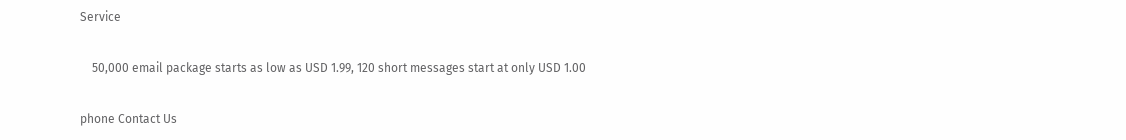Service

    50,000 email package starts as low as USD 1.99, 120 short messages start at only USD 1.00

phone Contact Us